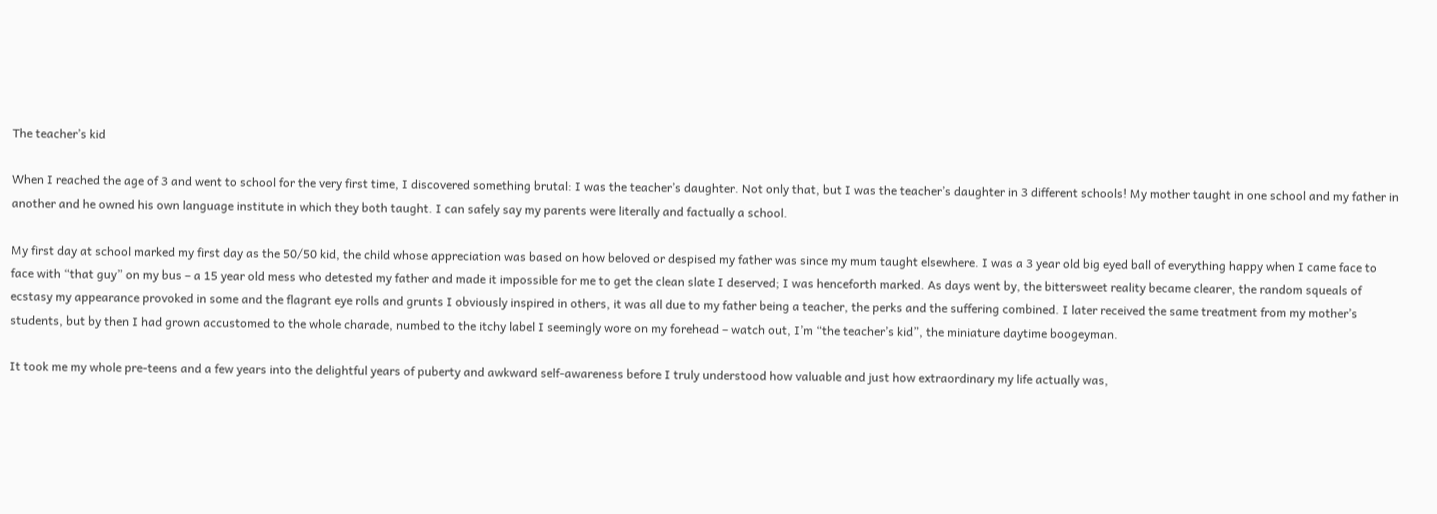The teacher’s kid

When I reached the age of 3 and went to school for the very first time, I discovered something brutal: I was the teacher’s daughter. Not only that, but I was the teacher’s daughter in 3 different schools! My mother taught in one school and my father in another and he owned his own language institute in which they both taught. I can safely say my parents were literally and factually a school.

My first day at school marked my first day as the 50/50 kid, the child whose appreciation was based on how beloved or despised my father was since my mum taught elsewhere. I was a 3 year old big eyed ball of everything happy when I came face to face with “that guy” on my bus – a 15 year old mess who detested my father and made it impossible for me to get the clean slate I deserved; I was henceforth marked. As days went by, the bittersweet reality became clearer, the random squeals of ecstasy my appearance provoked in some and the flagrant eye rolls and grunts I obviously inspired in others, it was all due to my father being a teacher, the perks and the suffering combined. I later received the same treatment from my mother’s students, but by then I had grown accustomed to the whole charade, numbed to the itchy label I seemingly wore on my forehead – watch out, I’m “the teacher’s kid”, the miniature daytime boogeyman.

It took me my whole pre-teens and a few years into the delightful years of puberty and awkward self-awareness before I truly understood how valuable and just how extraordinary my life actually was,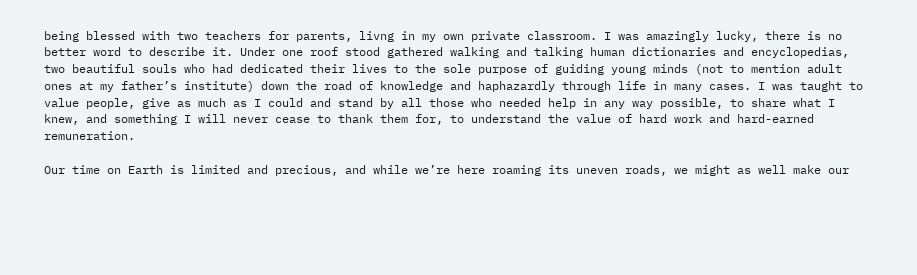being blessed with two teachers for parents, livng in my own private classroom. I was amazingly lucky, there is no better word to describe it. Under one roof stood gathered walking and talking human dictionaries and encyclopedias, two beautiful souls who had dedicated their lives to the sole purpose of guiding young minds (not to mention adult ones at my father’s institute) down the road of knowledge and haphazardly through life in many cases. I was taught to value people, give as much as I could and stand by all those who needed help in any way possible, to share what I knew, and something I will never cease to thank them for, to understand the value of hard work and hard-earned remuneration.

Our time on Earth is limited and precious, and while we’re here roaming its uneven roads, we might as well make our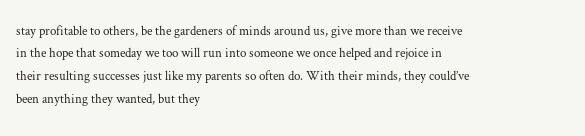stay profitable to others, be the gardeners of minds around us, give more than we receive in the hope that someday we too will run into someone we once helped and rejoice in their resulting successes just like my parents so often do. With their minds, they could’ve been anything they wanted, but they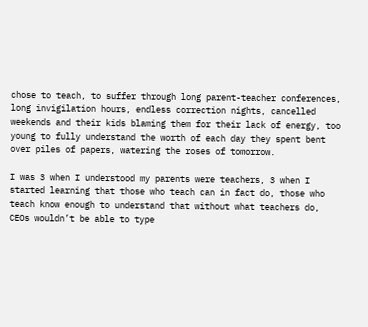chose to teach, to suffer through long parent-teacher conferences, long invigilation hours, endless correction nights, cancelled weekends and their kids blaming them for their lack of energy, too young to fully understand the worth of each day they spent bent over piles of papers, watering the roses of tomorrow.

I was 3 when I understood my parents were teachers, 3 when I started learning that those who teach can in fact do, those who teach know enough to understand that without what teachers do, CEOs wouldn’t be able to type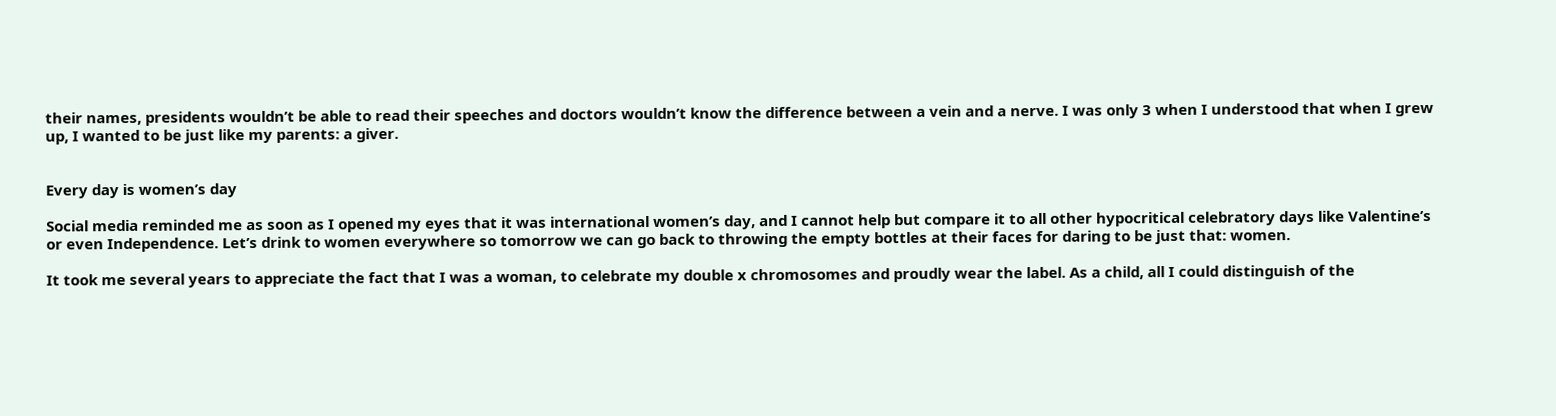their names, presidents wouldn’t be able to read their speeches and doctors wouldn’t know the difference between a vein and a nerve. I was only 3 when I understood that when I grew up, I wanted to be just like my parents: a giver.


Every day is women’s day

Social media reminded me as soon as I opened my eyes that it was international women’s day, and I cannot help but compare it to all other hypocritical celebratory days like Valentine’s or even Independence. Let’s drink to women everywhere so tomorrow we can go back to throwing the empty bottles at their faces for daring to be just that: women.

It took me several years to appreciate the fact that I was a woman, to celebrate my double x chromosomes and proudly wear the label. As a child, all I could distinguish of the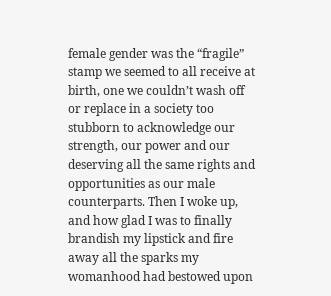female gender was the “fragile” stamp we seemed to all receive at birth, one we couldn’t wash off or replace in a society too stubborn to acknowledge our strength, our power and our deserving all the same rights and opportunities as our male counterparts. Then I woke up, and how glad I was to finally brandish my lipstick and fire away all the sparks my womanhood had bestowed upon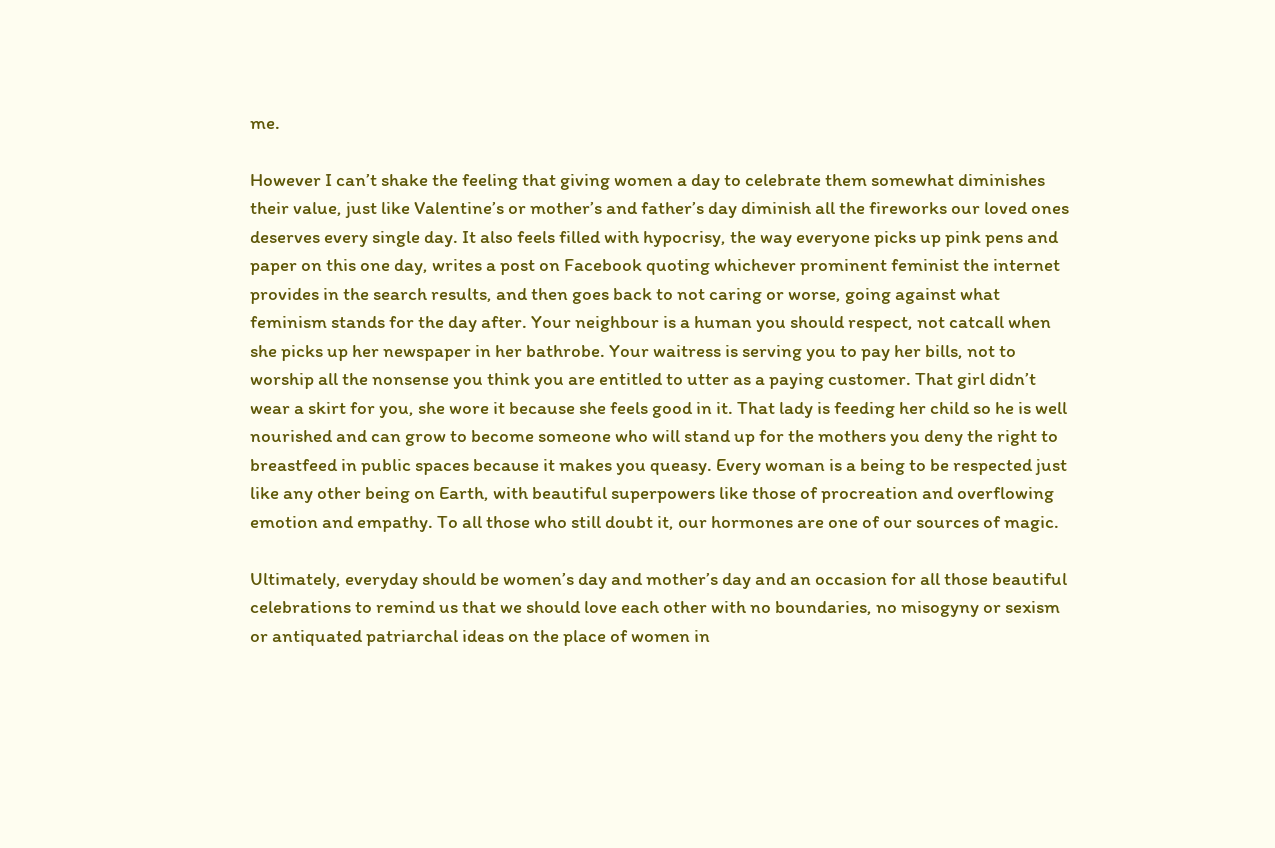me.

However I can’t shake the feeling that giving women a day to celebrate them somewhat diminishes their value, just like Valentine’s or mother’s and father’s day diminish all the fireworks our loved ones deserves every single day. It also feels filled with hypocrisy, the way everyone picks up pink pens and paper on this one day, writes a post on Facebook quoting whichever prominent feminist the internet provides in the search results, and then goes back to not caring or worse, going against what feminism stands for the day after. Your neighbour is a human you should respect, not catcall when she picks up her newspaper in her bathrobe. Your waitress is serving you to pay her bills, not to worship all the nonsense you think you are entitled to utter as a paying customer. That girl didn’t wear a skirt for you, she wore it because she feels good in it. That lady is feeding her child so he is well nourished and can grow to become someone who will stand up for the mothers you deny the right to breastfeed in public spaces because it makes you queasy. Every woman is a being to be respected just like any other being on Earth, with beautiful superpowers like those of procreation and overflowing emotion and empathy. To all those who still doubt it, our hormones are one of our sources of magic.

Ultimately, everyday should be women’s day and mother’s day and an occasion for all those beautiful celebrations to remind us that we should love each other with no boundaries, no misogyny or sexism or antiquated patriarchal ideas on the place of women in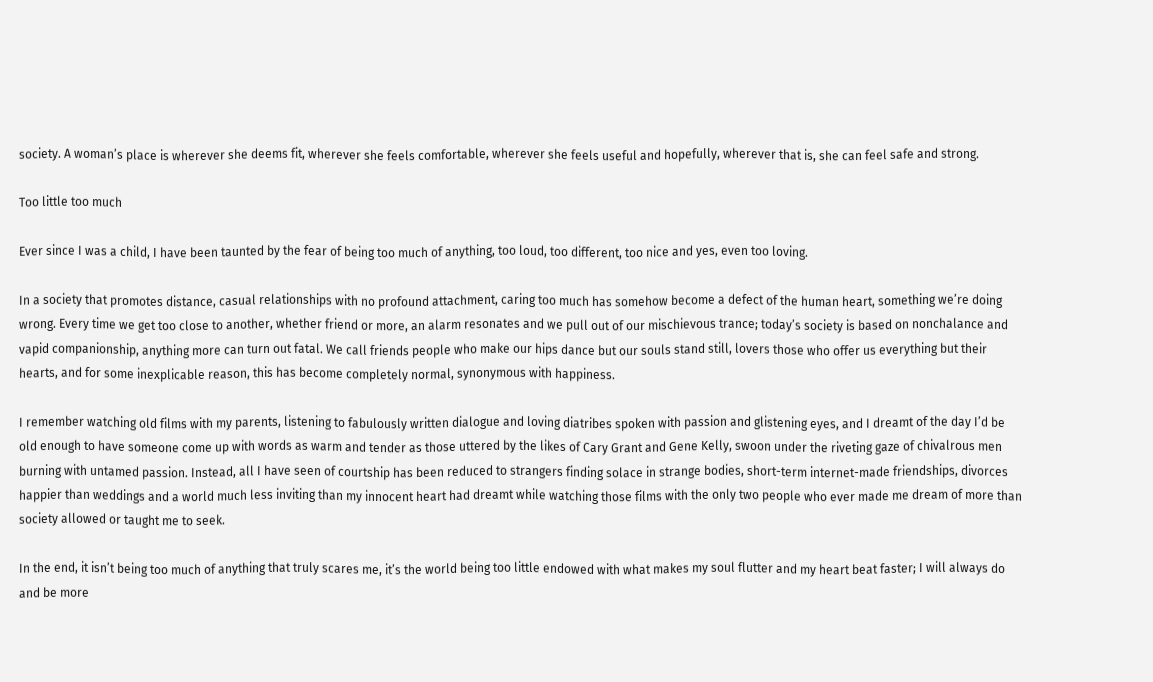society. A woman’s place is wherever she deems fit, wherever she feels comfortable, wherever she feels useful and hopefully, wherever that is, she can feel safe and strong.

Too little too much

Ever since I was a child, I have been taunted by the fear of being too much of anything, too loud, too different, too nice and yes, even too loving.

In a society that promotes distance, casual relationships with no profound attachment, caring too much has somehow become a defect of the human heart, something we’re doing wrong. Every time we get too close to another, whether friend or more, an alarm resonates and we pull out of our mischievous trance; today’s society is based on nonchalance and vapid companionship, anything more can turn out fatal. We call friends people who make our hips dance but our souls stand still, lovers those who offer us everything but their hearts, and for some inexplicable reason, this has become completely normal, synonymous with happiness.

I remember watching old films with my parents, listening to fabulously written dialogue and loving diatribes spoken with passion and glistening eyes, and I dreamt of the day I’d be old enough to have someone come up with words as warm and tender as those uttered by the likes of Cary Grant and Gene Kelly, swoon under the riveting gaze of chivalrous men burning with untamed passion. Instead, all I have seen of courtship has been reduced to strangers finding solace in strange bodies, short-term internet-made friendships, divorces happier than weddings and a world much less inviting than my innocent heart had dreamt while watching those films with the only two people who ever made me dream of more than society allowed or taught me to seek.

In the end, it isn’t being too much of anything that truly scares me, it’s the world being too little endowed with what makes my soul flutter and my heart beat faster; I will always do and be more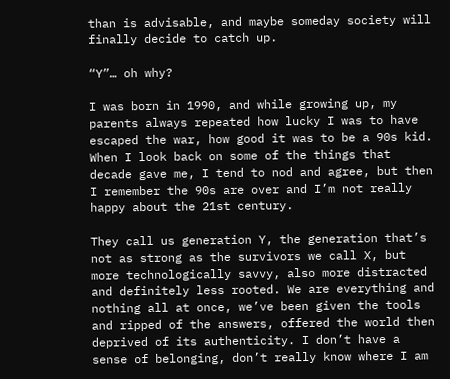than is advisable, and maybe someday society will finally decide to catch up.

“Y”… oh why?

I was born in 1990, and while growing up, my parents always repeated how lucky I was to have escaped the war, how good it was to be a 90s kid. When I look back on some of the things that decade gave me, I tend to nod and agree, but then I remember the 90s are over and I’m not really happy about the 21st century.

They call us generation Y, the generation that’s not as strong as the survivors we call X, but more technologically savvy, also more distracted and definitely less rooted. We are everything and nothing all at once, we’ve been given the tools and ripped of the answers, offered the world then deprived of its authenticity. I don’t have a sense of belonging, don’t really know where I am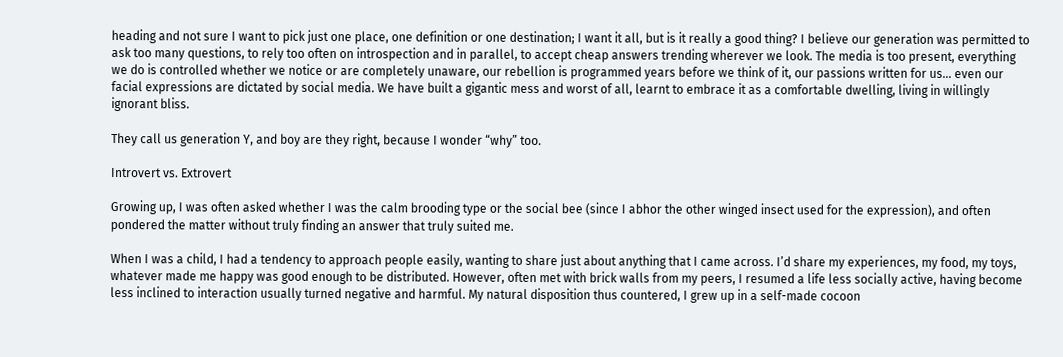heading and not sure I want to pick just one place, one definition or one destination; I want it all, but is it really a good thing? I believe our generation was permitted to ask too many questions, to rely too often on introspection and in parallel, to accept cheap answers trending wherever we look. The media is too present, everything we do is controlled whether we notice or are completely unaware, our rebellion is programmed years before we think of it, our passions written for us… even our facial expressions are dictated by social media. We have built a gigantic mess and worst of all, learnt to embrace it as a comfortable dwelling, living in willingly ignorant bliss.

They call us generation Y, and boy are they right, because I wonder “why” too.

Introvert vs. Extrovert

Growing up, I was often asked whether I was the calm brooding type or the social bee (since I abhor the other winged insect used for the expression), and often pondered the matter without truly finding an answer that truly suited me.

When I was a child, I had a tendency to approach people easily, wanting to share just about anything that I came across. I’d share my experiences, my food, my toys, whatever made me happy was good enough to be distributed. However, often met with brick walls from my peers, I resumed a life less socially active, having become less inclined to interaction usually turned negative and harmful. My natural disposition thus countered, I grew up in a self-made cocoon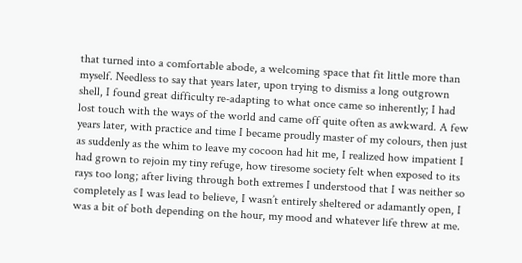that turned into a comfortable abode, a welcoming space that fit little more than myself. Needless to say that years later, upon trying to dismiss a long outgrown shell, I found great difficulty re-adapting to what once came so inherently; I had lost touch with the ways of the world and came off quite often as awkward. A few years later, with practice and time I became proudly master of my colours, then just as suddenly as the whim to leave my cocoon had hit me, I realized how impatient I had grown to rejoin my tiny refuge, how tiresome society felt when exposed to its rays too long; after living through both extremes I understood that I was neither so completely as I was lead to believe, I wasn’t entirely sheltered or adamantly open, I was a bit of both depending on the hour, my mood and whatever life threw at me.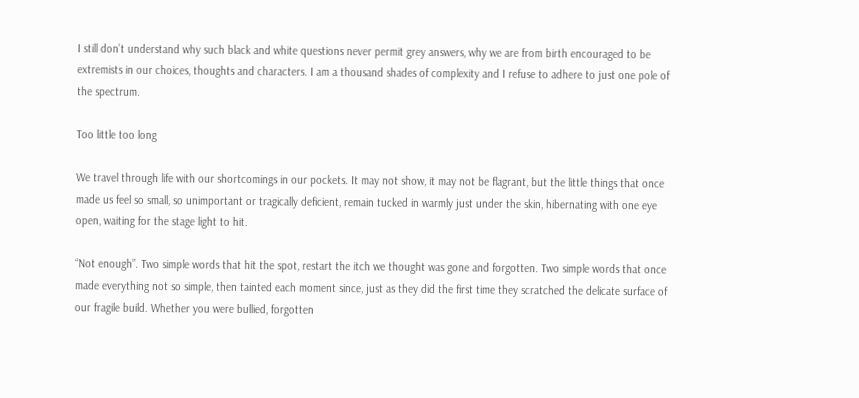I still don’t understand why such black and white questions never permit grey answers, why we are from birth encouraged to be extremists in our choices, thoughts and characters. I am a thousand shades of complexity and I refuse to adhere to just one pole of the spectrum.

Too little too long

We travel through life with our shortcomings in our pockets. It may not show, it may not be flagrant, but the little things that once made us feel so small, so unimportant or tragically deficient, remain tucked in warmly just under the skin, hibernating with one eye open, waiting for the stage light to hit.

“Not enough”. Two simple words that hit the spot, restart the itch we thought was gone and forgotten. Two simple words that once made everything not so simple, then tainted each moment since, just as they did the first time they scratched the delicate surface of our fragile build. Whether you were bullied, forgotten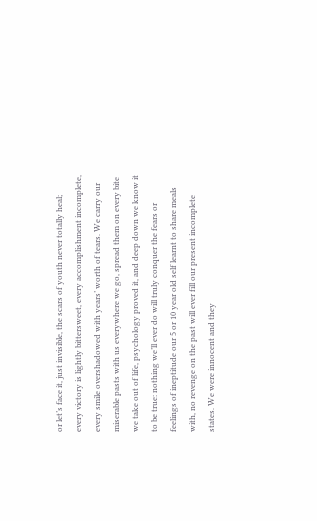or let’s face it, just invisible, the scars of youth never totally heal; every victory is lightly bittersweet, every accomplishment incomplete, every smile overshadowed with years’ worth of tears. We carry our miserable pasts with us everywhere we go, spread them on every bite we take out of life, psychology proved it, and deep down we know it to be true: nothing we’ll ever do will truly conquer the fears or feelings of ineptitude our 5 or 10 year old self learnt to share meals with, no revenge on the past will ever fill our present incomplete states. We were innocent and they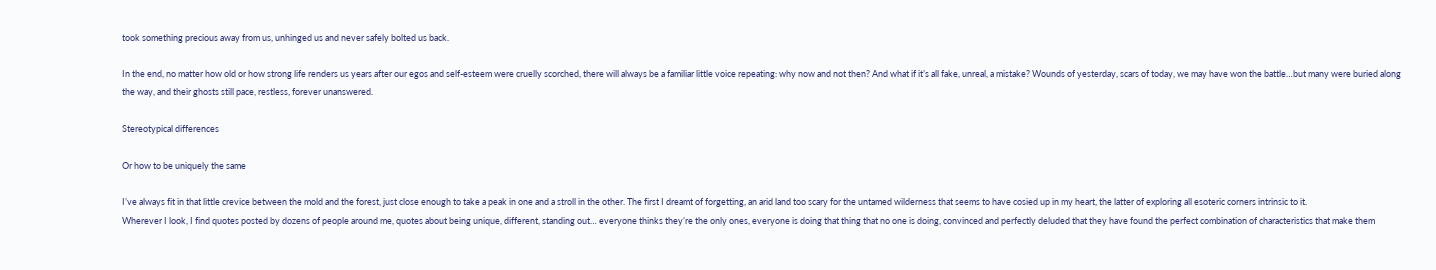took something precious away from us, unhinged us and never safely bolted us back.

In the end, no matter how old or how strong life renders us years after our egos and self-esteem were cruelly scorched, there will always be a familiar little voice repeating: why now and not then? And what if it’s all fake, unreal, a mistake? Wounds of yesterday, scars of today, we may have won the battle…but many were buried along the way, and their ghosts still pace, restless, forever unanswered.

Stereotypical differences

Or how to be uniquely the same

I’ve always fit in that little crevice between the mold and the forest, just close enough to take a peak in one and a stroll in the other. The first I dreamt of forgetting, an arid land too scary for the untamed wilderness that seems to have cosied up in my heart, the latter of exploring all esoteric corners intrinsic to it.
Wherever I look, I find quotes posted by dozens of people around me, quotes about being unique, different, standing out… everyone thinks they’re the only ones, everyone is doing that thing that no one is doing, convinced and perfectly deluded that they have found the perfect combination of characteristics that make them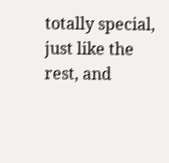totally special, just like the rest, and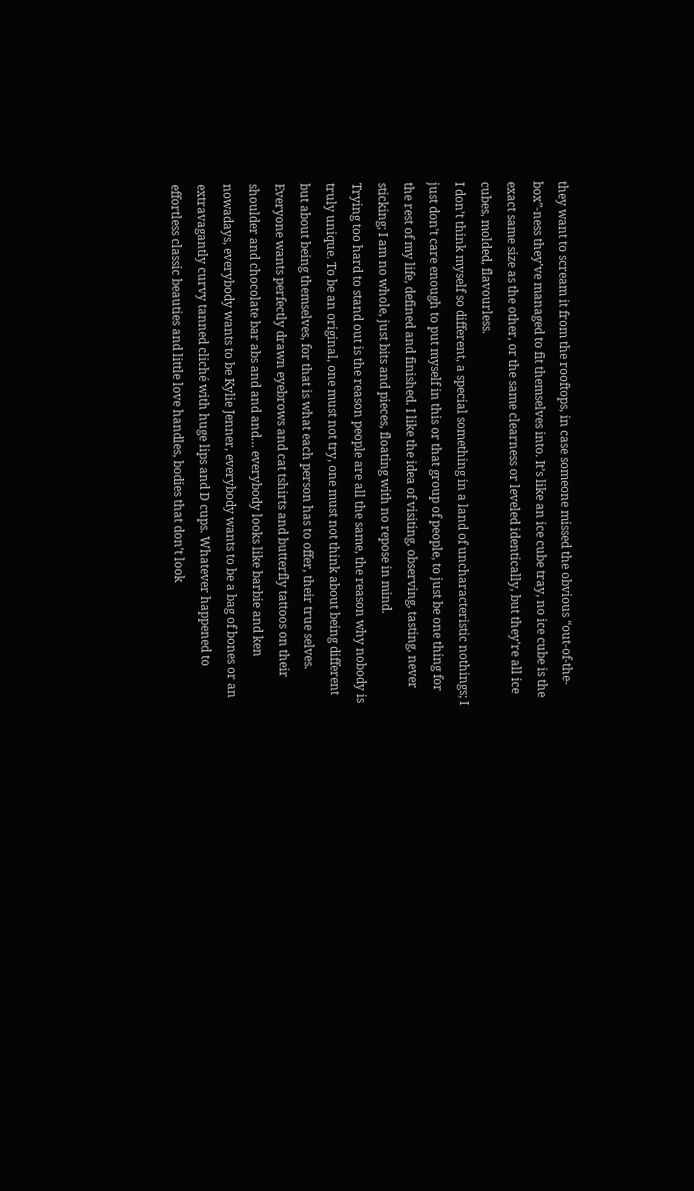they want to scream it from the rooftops, in case someone missed the obvious “out-of-the-box”-ness they’ve managed to fit themselves into. It’s like an ice cube tray, no ice cube is the exact same size as the other, or the same clearness or leveled identically, but they’re all ice cubes, molded, flavourless.
I don’t think myself so different, a special something in a land of uncharacteristic nothings; I just don’t care enough to put myself in this or that group of people, to just be one thing for the rest of my life, defined and finished. I like the idea of visiting, observing, tasting, never sticking; I am no whole, just bits and pieces, floating with no repose in mind.
Trying too hard to stand out is the reason people are all the same, the reason why nobody is truly unique. To be an original, one must not try, one must not think about being different but about being themselves, for that is what each person has to offer, their true selves. Everyone wants perfectly drawn eyebrows and cat tshirts and butterfly tattoos on their shoulder and chocolate bar abs and and and… everybody looks like barbie and ken nowadays, everybody wants to be Kylie Jenner, everybody wants to be a bag of bones or an extravagantly curvy tanned cliché with huge lips and D cups. Whatever happened to effortless classic beauties and little love handles, bodies that don’t look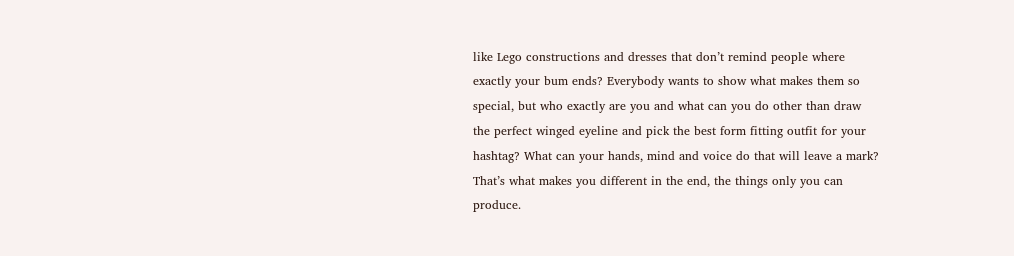like Lego constructions and dresses that don’t remind people where exactly your bum ends? Everybody wants to show what makes them so special, but who exactly are you and what can you do other than draw the perfect winged eyeline and pick the best form fitting outfit for your hashtag? What can your hands, mind and voice do that will leave a mark? That’s what makes you different in the end, the things only you can produce.